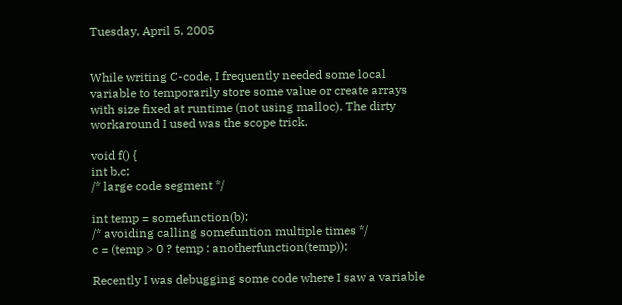Tuesday, April 5, 2005


While writing C-code, I frequently needed some local variable to temporarily store some value or create arrays with size fixed at runtime (not using malloc). The dirty workaround I used was the scope trick.

void f() {
int b,c;
/* large code segment */

int temp = somefunction(b);
/* avoiding calling somefuntion multiple times */
c = (temp > 0 ? temp : anotherfunction(temp));

Recently I was debugging some code where I saw a variable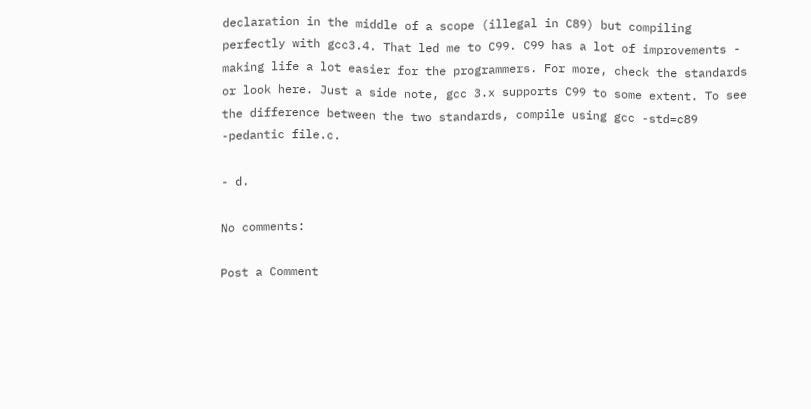declaration in the middle of a scope (illegal in C89) but compiling perfectly with gcc3.4. That led me to C99. C99 has a lot of improvements - making life a lot easier for the programmers. For more, check the standards or look here. Just a side note, gcc 3.x supports C99 to some extent. To see the difference between the two standards, compile using gcc -std=c89 -pedantic file.c.

- d.

No comments:

Post a Comment